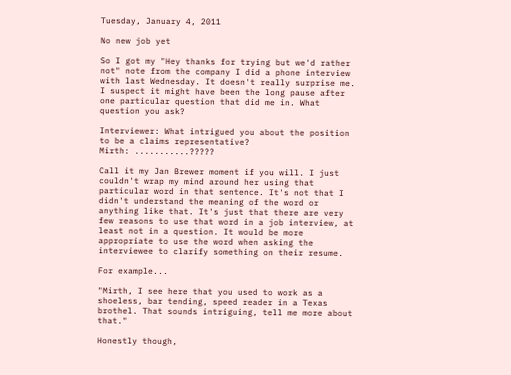Tuesday, January 4, 2011

No new job yet

So I got my "Hey thanks for trying but we'd rather not" note from the company I did a phone interview with last Wednesday. It doesn't really surprise me. I suspect it might have been the long pause after one particular question that did me in. What question you ask?

Interviewer: What intrigued you about the position to be a claims representative?
Mirth: ...........?????

Call it my Jan Brewer moment if you will. I just couldn't wrap my mind around her using that particular word in that sentence. It's not that I didn't understand the meaning of the word or anything like that. It's just that there are very few reasons to use that word in a job interview, at least not in a question. It would be more appropriate to use the word when asking the interviewee to clarify something on their resume.

For example...

"Mirth, I see here that you used to work as a shoeless, bar tending, speed reader in a Texas brothel. That sounds intriguing, tell me more about that."

Honestly though,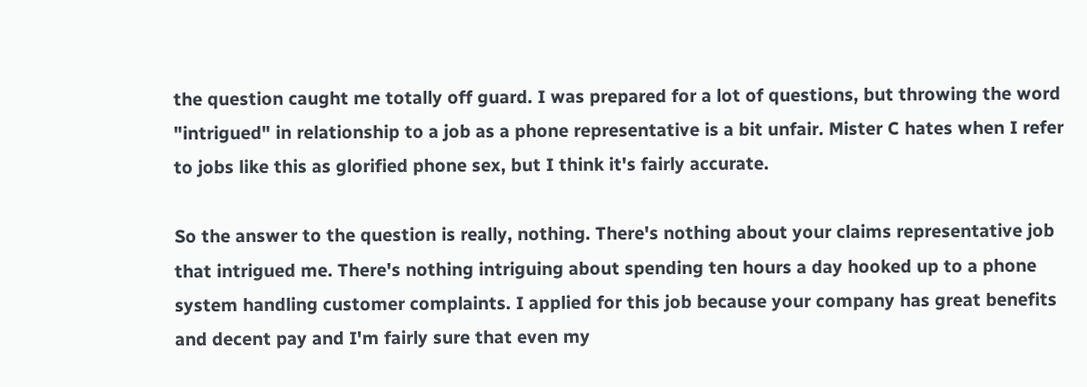the question caught me totally off guard. I was prepared for a lot of questions, but throwing the word "intrigued" in relationship to a job as a phone representative is a bit unfair. Mister C hates when I refer to jobs like this as glorified phone sex, but I think it's fairly accurate.

So the answer to the question is really, nothing. There's nothing about your claims representative job that intrigued me. There's nothing intriguing about spending ten hours a day hooked up to a phone system handling customer complaints. I applied for this job because your company has great benefits and decent pay and I'm fairly sure that even my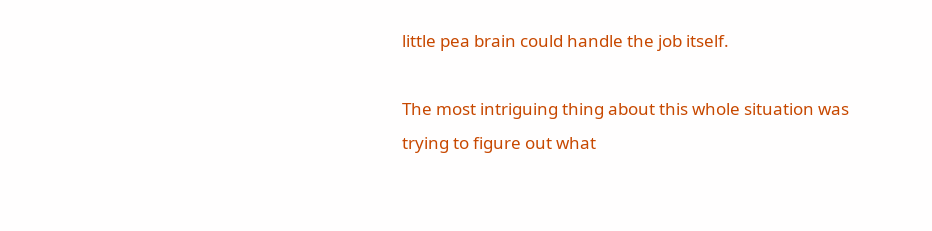little pea brain could handle the job itself.

The most intriguing thing about this whole situation was trying to figure out what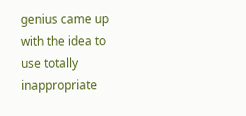genius came up with the idea to use totally inappropriate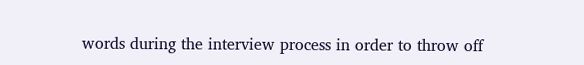words during the interview process in order to throw off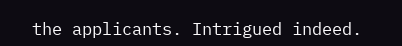the applicants. Intrigued indeed.